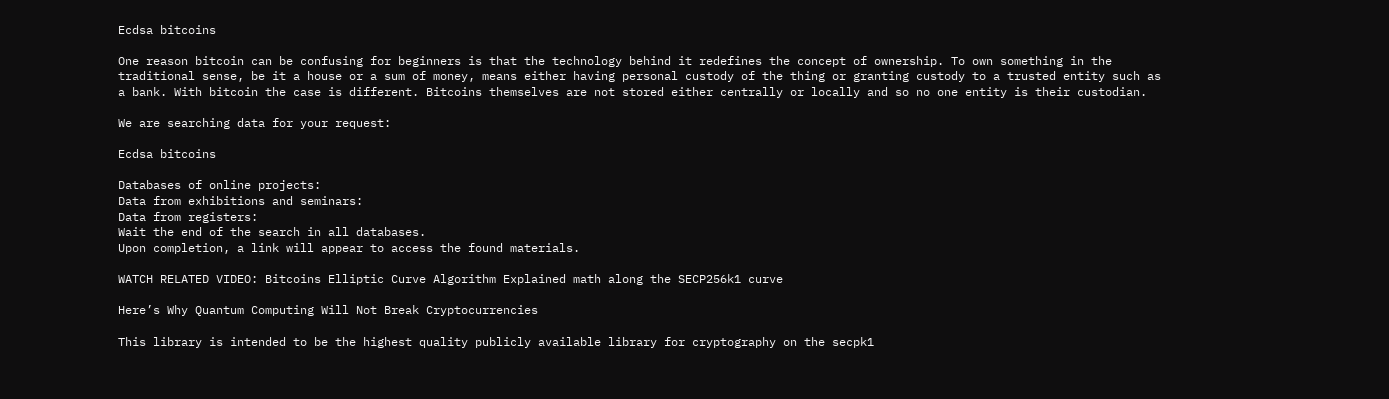Ecdsa bitcoins

One reason bitcoin can be confusing for beginners is that the technology behind it redefines the concept of ownership. To own something in the traditional sense, be it a house or a sum of money, means either having personal custody of the thing or granting custody to a trusted entity such as a bank. With bitcoin the case is different. Bitcoins themselves are not stored either centrally or locally and so no one entity is their custodian.

We are searching data for your request:

Ecdsa bitcoins

Databases of online projects:
Data from exhibitions and seminars:
Data from registers:
Wait the end of the search in all databases.
Upon completion, a link will appear to access the found materials.

WATCH RELATED VIDEO: Bitcoins Elliptic Curve Algorithm Explained math along the SECP256k1 curve

Here’s Why Quantum Computing Will Not Break Cryptocurrencies

This library is intended to be the highest quality publicly available library for cryptography on the secpk1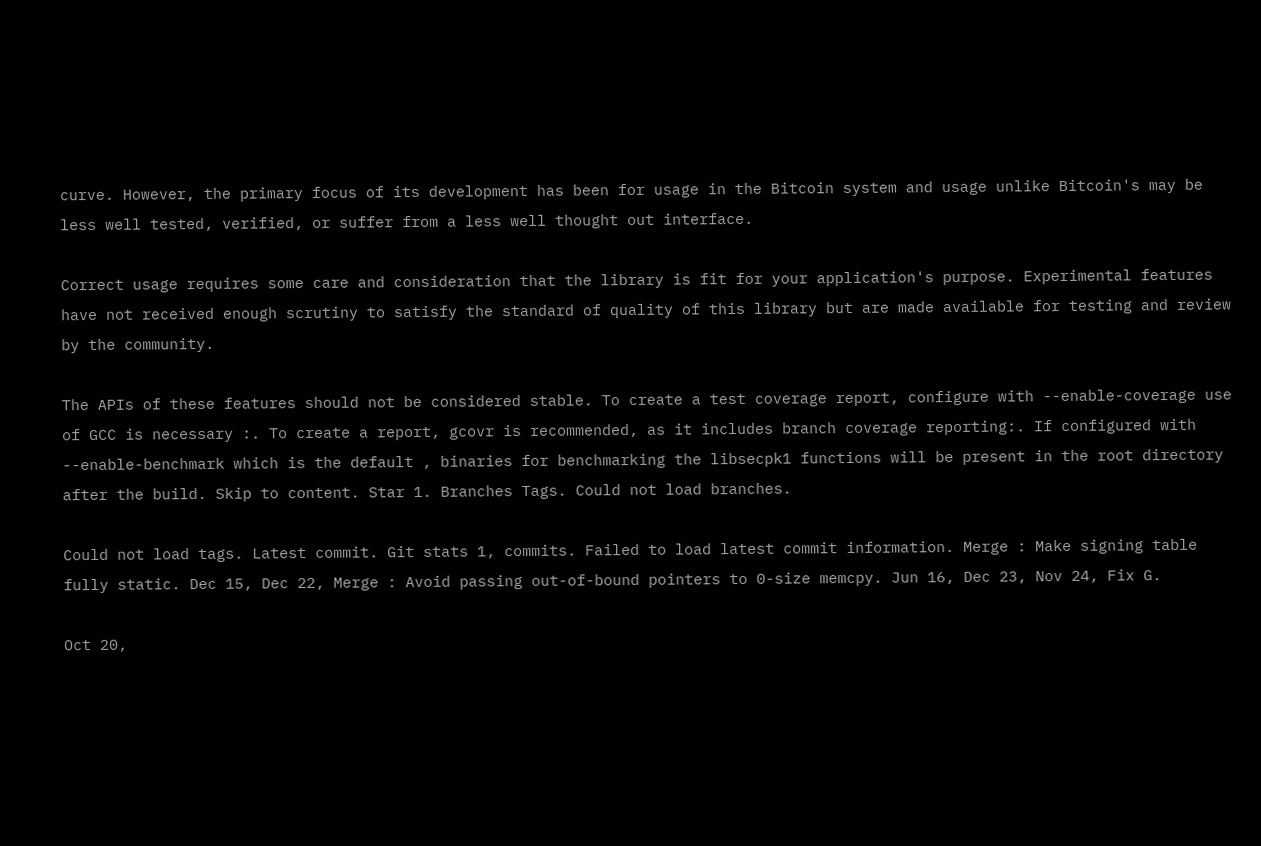curve. However, the primary focus of its development has been for usage in the Bitcoin system and usage unlike Bitcoin's may be less well tested, verified, or suffer from a less well thought out interface.

Correct usage requires some care and consideration that the library is fit for your application's purpose. Experimental features have not received enough scrutiny to satisfy the standard of quality of this library but are made available for testing and review by the community.

The APIs of these features should not be considered stable. To create a test coverage report, configure with --enable-coverage use of GCC is necessary :. To create a report, gcovr is recommended, as it includes branch coverage reporting:. If configured with --enable-benchmark which is the default , binaries for benchmarking the libsecpk1 functions will be present in the root directory after the build. Skip to content. Star 1. Branches Tags. Could not load branches.

Could not load tags. Latest commit. Git stats 1, commits. Failed to load latest commit information. Merge : Make signing table fully static. Dec 15, Dec 22, Merge : Avoid passing out-of-bound pointers to 0-size memcpy. Jun 16, Dec 23, Nov 24, Fix G.

Oct 20,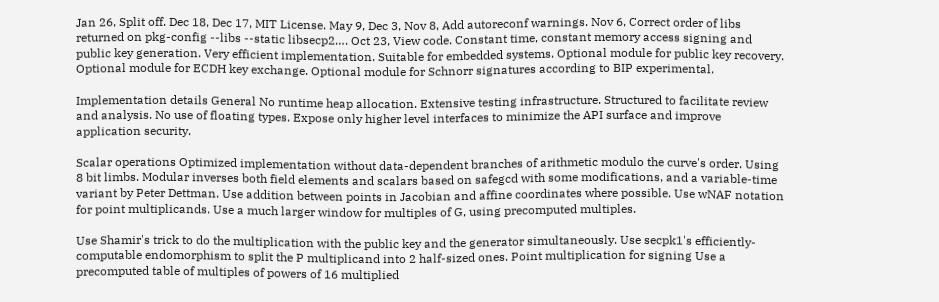Jan 26, Split off. Dec 18, Dec 17, MIT License. May 9, Dec 3, Nov 8, Add autoreconf warnings. Nov 6, Correct order of libs returned on pkg-config --libs --static libsecp2…. Oct 23, View code. Constant time, constant memory access signing and public key generation. Very efficient implementation. Suitable for embedded systems. Optional module for public key recovery. Optional module for ECDH key exchange. Optional module for Schnorr signatures according to BIP experimental.

Implementation details General No runtime heap allocation. Extensive testing infrastructure. Structured to facilitate review and analysis. No use of floating types. Expose only higher level interfaces to minimize the API surface and improve application security.

Scalar operations Optimized implementation without data-dependent branches of arithmetic modulo the curve's order. Using 8 bit limbs. Modular inverses both field elements and scalars based on safegcd with some modifications, and a variable-time variant by Peter Dettman. Use addition between points in Jacobian and affine coordinates where possible. Use wNAF notation for point multiplicands. Use a much larger window for multiples of G, using precomputed multiples.

Use Shamir's trick to do the multiplication with the public key and the generator simultaneously. Use secpk1's efficiently-computable endomorphism to split the P multiplicand into 2 half-sized ones. Point multiplication for signing Use a precomputed table of multiples of powers of 16 multiplied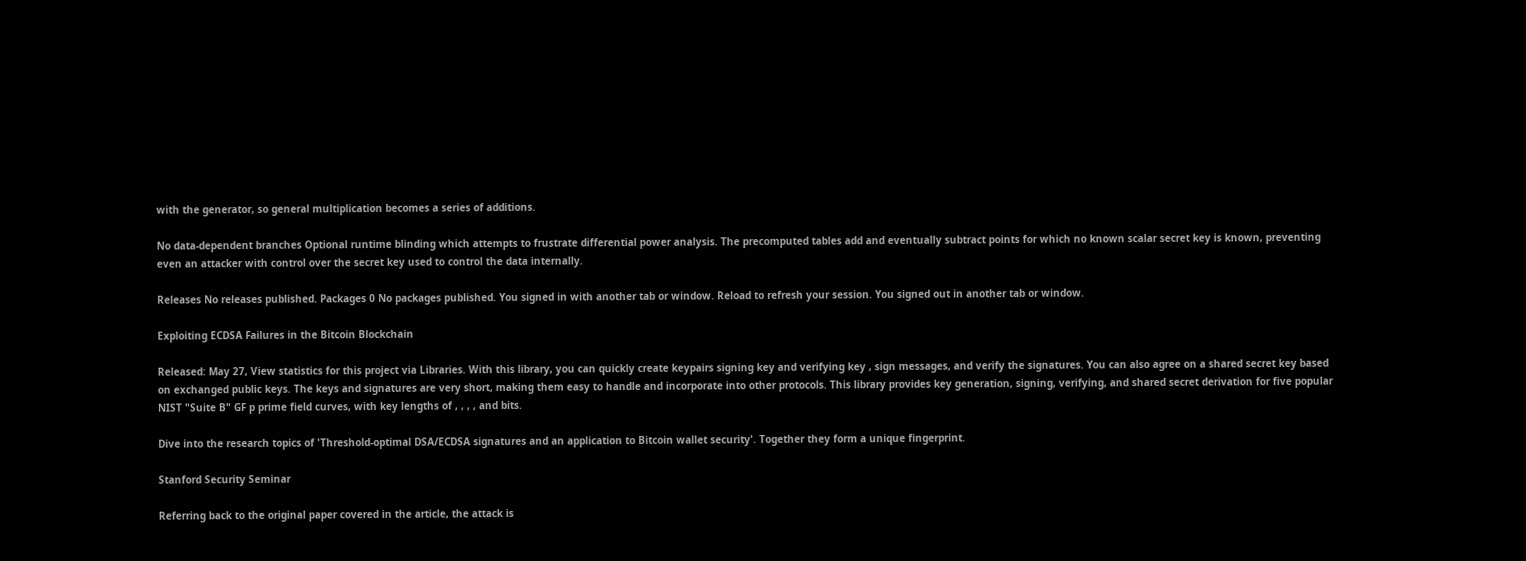with the generator, so general multiplication becomes a series of additions.

No data-dependent branches Optional runtime blinding which attempts to frustrate differential power analysis. The precomputed tables add and eventually subtract points for which no known scalar secret key is known, preventing even an attacker with control over the secret key used to control the data internally.

Releases No releases published. Packages 0 No packages published. You signed in with another tab or window. Reload to refresh your session. You signed out in another tab or window.

Exploiting ECDSA Failures in the Bitcoin Blockchain

Released: May 27, View statistics for this project via Libraries. With this library, you can quickly create keypairs signing key and verifying key , sign messages, and verify the signatures. You can also agree on a shared secret key based on exchanged public keys. The keys and signatures are very short, making them easy to handle and incorporate into other protocols. This library provides key generation, signing, verifying, and shared secret derivation for five popular NIST "Suite B" GF p prime field curves, with key lengths of , , , , and bits.

Dive into the research topics of 'Threshold-optimal DSA/ECDSA signatures and an application to Bitcoin wallet security'. Together they form a unique fingerprint.

Stanford Security Seminar

Referring back to the original paper covered in the article, the attack is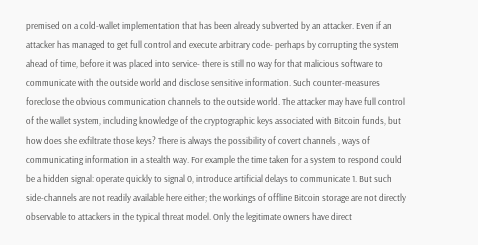premised on a cold-wallet implementation that has been already subverted by an attacker. Even if an attacker has managed to get full control and execute arbitrary code- perhaps by corrupting the system ahead of time, before it was placed into service- there is still no way for that malicious software to communicate with the outside world and disclose sensitive information. Such counter-measures foreclose the obvious communication channels to the outside world. The attacker may have full control of the wallet system, including knowledge of the cryptographic keys associated with Bitcoin funds, but how does she exfiltrate those keys? There is always the possibility of covert channels , ways of communicating information in a stealth way. For example the time taken for a system to respond could be a hidden signal: operate quickly to signal 0, introduce artificial delays to communicate 1. But such side-channels are not readily available here either; the workings of offline Bitcoin storage are not directly observable to attackers in the typical threat model. Only the legitimate owners have direct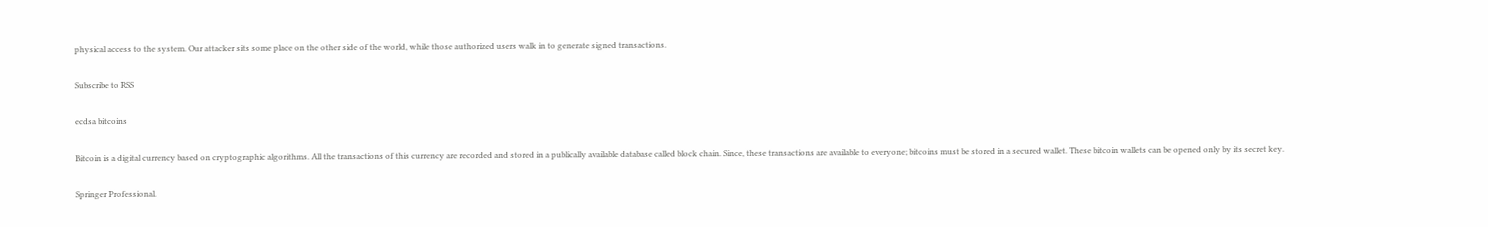physical access to the system. Our attacker sits some place on the other side of the world, while those authorized users walk in to generate signed transactions.

Subscribe to RSS

ecdsa bitcoins

Bitcoin is a digital currency based on cryptographic algorithms. All the transactions of this currency are recorded and stored in a publically available database called block chain. Since, these transactions are available to everyone; bitcoins must be stored in a secured wallet. These bitcoin wallets can be opened only by its secret key.

Springer Professional.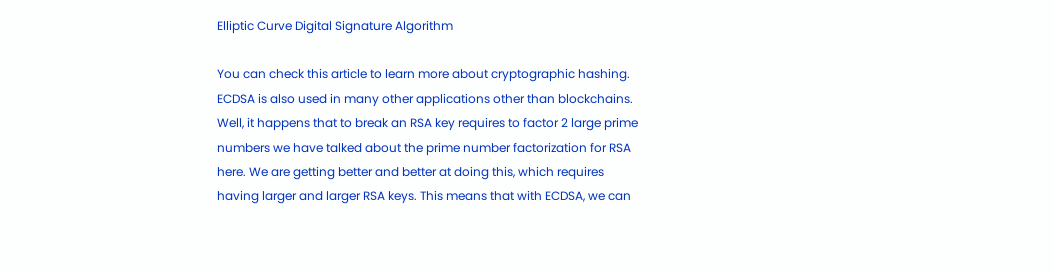Elliptic Curve Digital Signature Algorithm

You can check this article to learn more about cryptographic hashing. ECDSA is also used in many other applications other than blockchains. Well, it happens that to break an RSA key requires to factor 2 large prime numbers we have talked about the prime number factorization for RSA here. We are getting better and better at doing this, which requires having larger and larger RSA keys. This means that with ECDSA, we can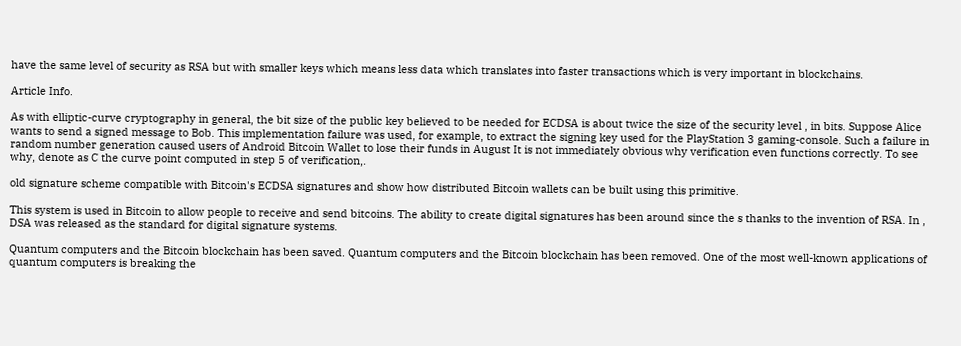have the same level of security as RSA but with smaller keys which means less data which translates into faster transactions which is very important in blockchains.

Article Info.

As with elliptic-curve cryptography in general, the bit size of the public key believed to be needed for ECDSA is about twice the size of the security level , in bits. Suppose Alice wants to send a signed message to Bob. This implementation failure was used, for example, to extract the signing key used for the PlayStation 3 gaming-console. Such a failure in random number generation caused users of Android Bitcoin Wallet to lose their funds in August It is not immediately obvious why verification even functions correctly. To see why, denote as C the curve point computed in step 5 of verification,.

old signature scheme compatible with Bitcoin's ECDSA signatures and show how distributed Bitcoin wallets can be built using this primitive.

This system is used in Bitcoin to allow people to receive and send bitcoins. The ability to create digital signatures has been around since the s thanks to the invention of RSA. In , DSA was released as the standard for digital signature systems.

Quantum computers and the Bitcoin blockchain has been saved. Quantum computers and the Bitcoin blockchain has been removed. One of the most well-known applications of quantum computers is breaking the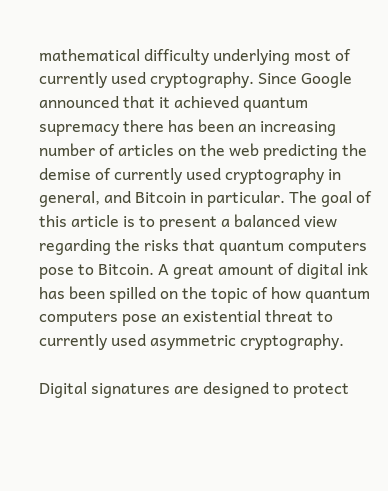mathematical difficulty underlying most of currently used cryptography. Since Google announced that it achieved quantum supremacy there has been an increasing number of articles on the web predicting the demise of currently used cryptography in general, and Bitcoin in particular. The goal of this article is to present a balanced view regarding the risks that quantum computers pose to Bitcoin. A great amount of digital ink has been spilled on the topic of how quantum computers pose an existential threat to currently used asymmetric cryptography.

Digital signatures are designed to protect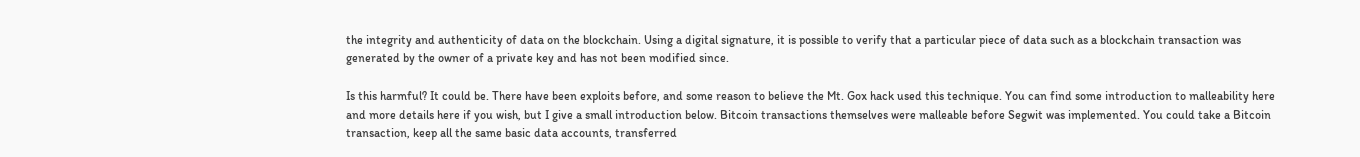the integrity and authenticity of data on the blockchain. Using a digital signature, it is possible to verify that a particular piece of data such as a blockchain transaction was generated by the owner of a private key and has not been modified since.

Is this harmful? It could be. There have been exploits before, and some reason to believe the Mt. Gox hack used this technique. You can find some introduction to malleability here and more details here if you wish, but I give a small introduction below. Bitcoin transactions themselves were malleable before Segwit was implemented. You could take a Bitcoin transaction, keep all the same basic data accounts, transferred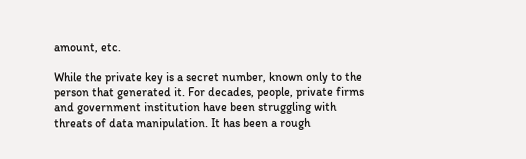amount, etc.

While the private key is a secret number, known only to the person that generated it. For decades, people, private firms and government institution have been struggling with threats of data manipulation. It has been a rough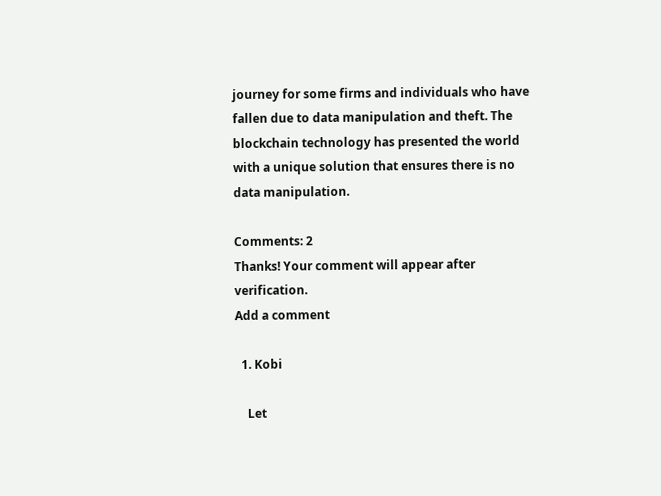journey for some firms and individuals who have fallen due to data manipulation and theft. The blockchain technology has presented the world with a unique solution that ensures there is no data manipulation.

Comments: 2
Thanks! Your comment will appear after verification.
Add a comment

  1. Kobi

    Let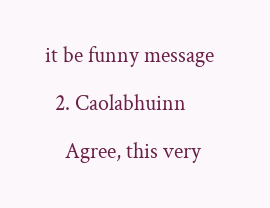it be funny message

  2. Caolabhuinn

    Agree, this very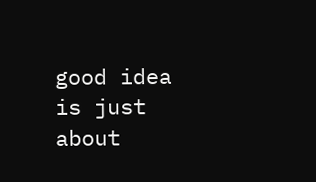good idea is just about